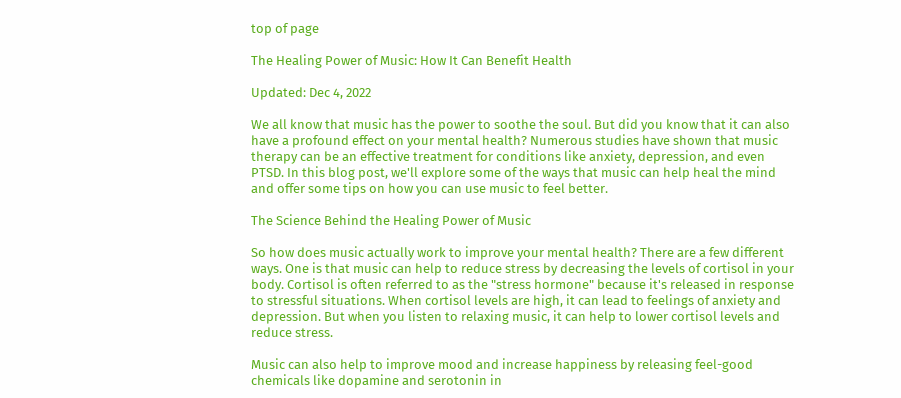top of page

The Healing Power of Music: How It Can Benefit Health

Updated: Dec 4, 2022

We all know that music has the power to soothe the soul. But did you know that it can also have a profound effect on your mental health? Numerous studies have shown that music therapy can be an effective treatment for conditions like anxiety, depression, and even PTSD. In this blog post, we'll explore some of the ways that music can help heal the mind and offer some tips on how you can use music to feel better.

The Science Behind the Healing Power of Music

So how does music actually work to improve your mental health? There are a few different ways. One is that music can help to reduce stress by decreasing the levels of cortisol in your body. Cortisol is often referred to as the "stress hormone" because it's released in response to stressful situations. When cortisol levels are high, it can lead to feelings of anxiety and depression. But when you listen to relaxing music, it can help to lower cortisol levels and reduce stress.

Music can also help to improve mood and increase happiness by releasing feel-good chemicals like dopamine and serotonin in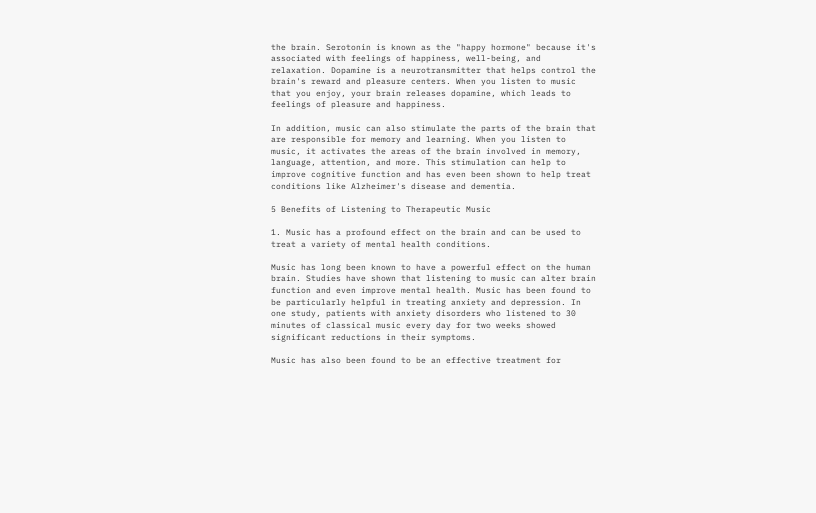the brain. Serotonin is known as the "happy hormone" because it's associated with feelings of happiness, well-being, and relaxation. Dopamine is a neurotransmitter that helps control the brain's reward and pleasure centers. When you listen to music that you enjoy, your brain releases dopamine, which leads to feelings of pleasure and happiness.

In addition, music can also stimulate the parts of the brain that are responsible for memory and learning. When you listen to music, it activates the areas of the brain involved in memory, language, attention, and more. This stimulation can help to improve cognitive function and has even been shown to help treat conditions like Alzheimer's disease and dementia.

5 Benefits of Listening to Therapeutic Music

1. Music has a profound effect on the brain and can be used to treat a variety of mental health conditions.

Music has long been known to have a powerful effect on the human brain. Studies have shown that listening to music can alter brain function and even improve mental health. Music has been found to be particularly helpful in treating anxiety and depression. In one study, patients with anxiety disorders who listened to 30 minutes of classical music every day for two weeks showed significant reductions in their symptoms.

Music has also been found to be an effective treatment for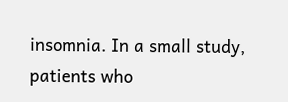insomnia. In a small study, patients who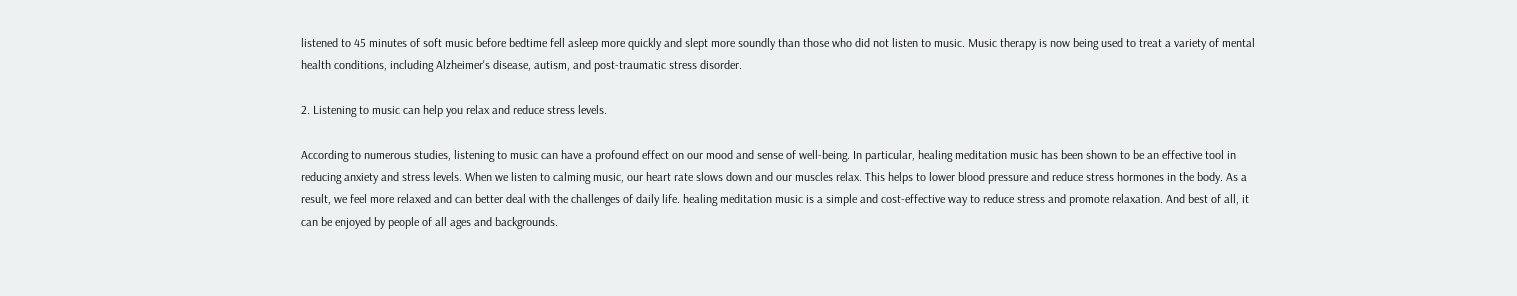listened to 45 minutes of soft music before bedtime fell asleep more quickly and slept more soundly than those who did not listen to music. Music therapy is now being used to treat a variety of mental health conditions, including Alzheimer's disease, autism, and post-traumatic stress disorder.

2. Listening to music can help you relax and reduce stress levels.

According to numerous studies, listening to music can have a profound effect on our mood and sense of well-being. In particular, healing meditation music has been shown to be an effective tool in reducing anxiety and stress levels. When we listen to calming music, our heart rate slows down and our muscles relax. This helps to lower blood pressure and reduce stress hormones in the body. As a result, we feel more relaxed and can better deal with the challenges of daily life. healing meditation music is a simple and cost-effective way to reduce stress and promote relaxation. And best of all, it can be enjoyed by people of all ages and backgrounds.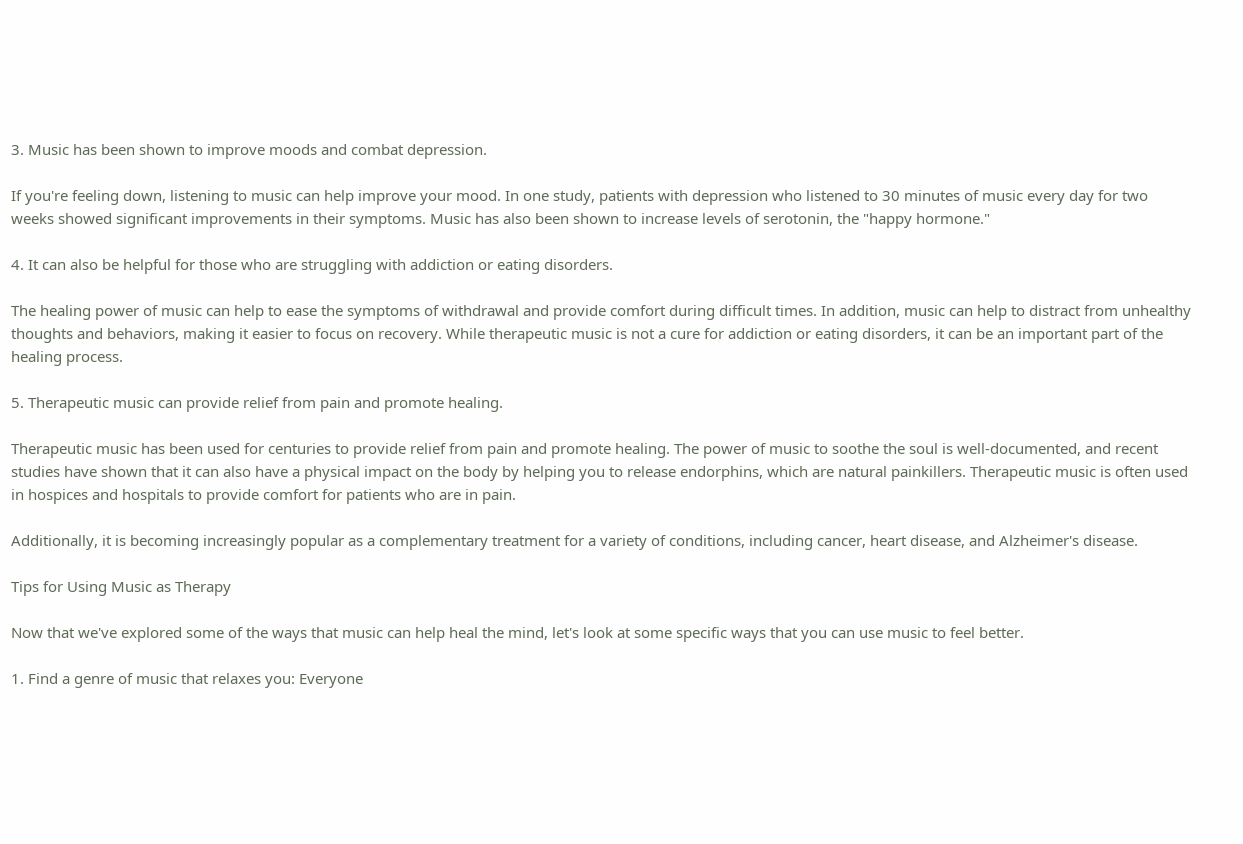3. Music has been shown to improve moods and combat depression.

If you're feeling down, listening to music can help improve your mood. In one study, patients with depression who listened to 30 minutes of music every day for two weeks showed significant improvements in their symptoms. Music has also been shown to increase levels of serotonin, the "happy hormone."

4. It can also be helpful for those who are struggling with addiction or eating disorders.

The healing power of music can help to ease the symptoms of withdrawal and provide comfort during difficult times. In addition, music can help to distract from unhealthy thoughts and behaviors, making it easier to focus on recovery. While therapeutic music is not a cure for addiction or eating disorders, it can be an important part of the healing process.

5. Therapeutic music can provide relief from pain and promote healing.

Therapeutic music has been used for centuries to provide relief from pain and promote healing. The power of music to soothe the soul is well-documented, and recent studies have shown that it can also have a physical impact on the body by helping you to release endorphins, which are natural painkillers. Therapeutic music is often used in hospices and hospitals to provide comfort for patients who are in pain.

Additionally, it is becoming increasingly popular as a complementary treatment for a variety of conditions, including cancer, heart disease, and Alzheimer's disease.

Tips for Using Music as Therapy

Now that we've explored some of the ways that music can help heal the mind, let's look at some specific ways that you can use music to feel better.

1. Find a genre of music that relaxes you: Everyone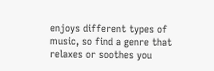enjoys different types of music, so find a genre that relaxes or soothes you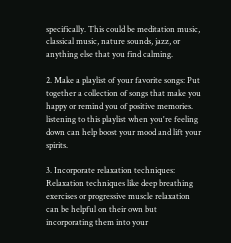specifically. This could be meditation music, classical music, nature sounds, jazz, or anything else that you find calming.

2. Make a playlist of your favorite songs: Put together a collection of songs that make you happy or remind you of positive memories. listening to this playlist when you're feeling down can help boost your mood and lift your spirits.

3. Incorporate relaxation techniques: Relaxation techniques like deep breathing exercises or progressive muscle relaxation can be helpful on their own but incorporating them into your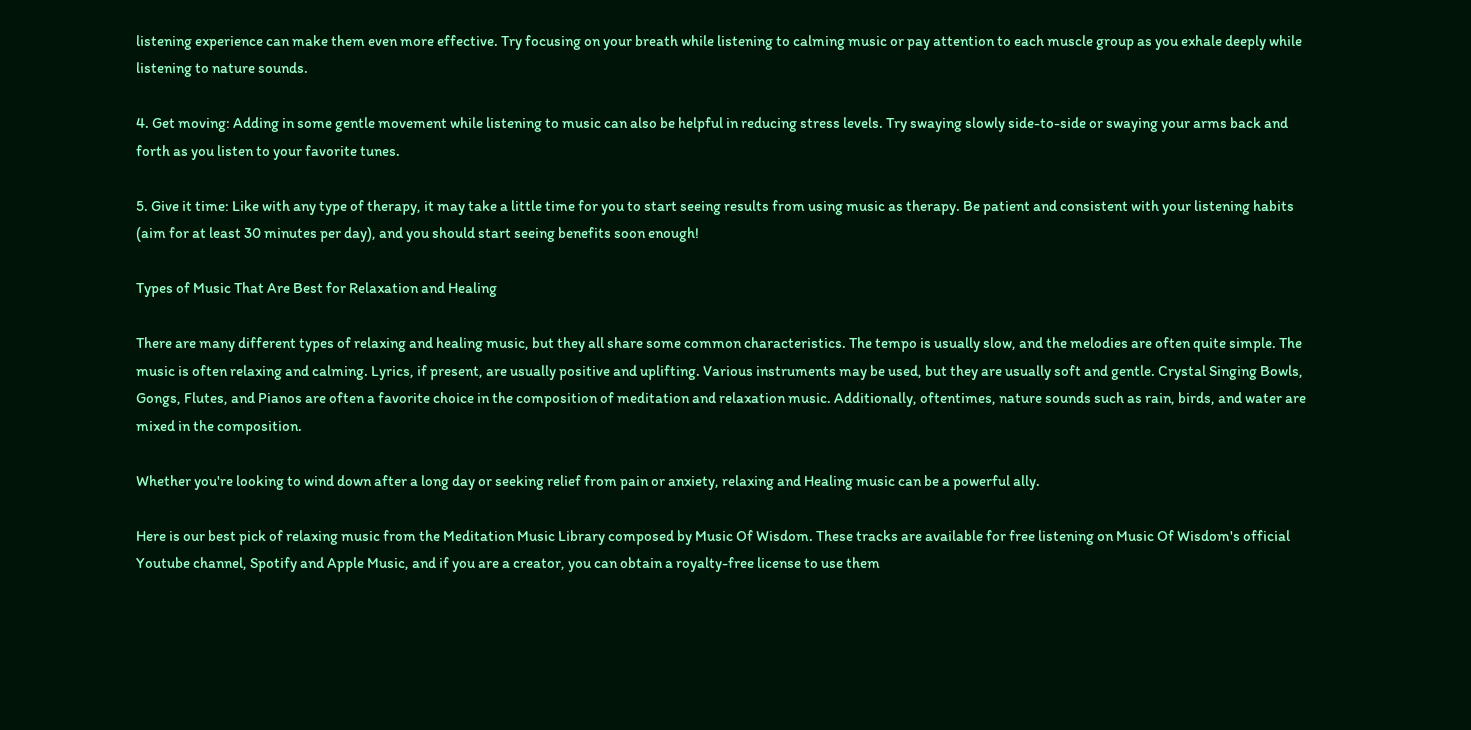listening experience can make them even more effective. Try focusing on your breath while listening to calming music or pay attention to each muscle group as you exhale deeply while listening to nature sounds.

4. Get moving: Adding in some gentle movement while listening to music can also be helpful in reducing stress levels. Try swaying slowly side-to-side or swaying your arms back and forth as you listen to your favorite tunes.

5. Give it time: Like with any type of therapy, it may take a little time for you to start seeing results from using music as therapy. Be patient and consistent with your listening habits (aim for at least 30 minutes per day), and you should start seeing benefits soon enough!

Types of Music That Are Best for Relaxation and Healing

There are many different types of relaxing and healing music, but they all share some common characteristics. The tempo is usually slow, and the melodies are often quite simple. The music is often relaxing and calming. Lyrics, if present, are usually positive and uplifting. Various instruments may be used, but they are usually soft and gentle. Crystal Singing Bowls, Gongs, Flutes, and Pianos are often a favorite choice in the composition of meditation and relaxation music. Additionally, oftentimes, nature sounds such as rain, birds, and water are mixed in the composition.

Whether you're looking to wind down after a long day or seeking relief from pain or anxiety, relaxing and Healing music can be a powerful ally.

Here is our best pick of relaxing music from the Meditation Music Library composed by Music Of Wisdom. These tracks are available for free listening on Music Of Wisdom's official Youtube channel, Spotify and Apple Music, and if you are a creator, you can obtain a royalty-free license to use them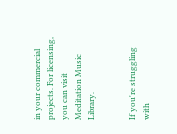in your commercial projects. For licensing, you can visit Meditation Music Library.


If you're struggling with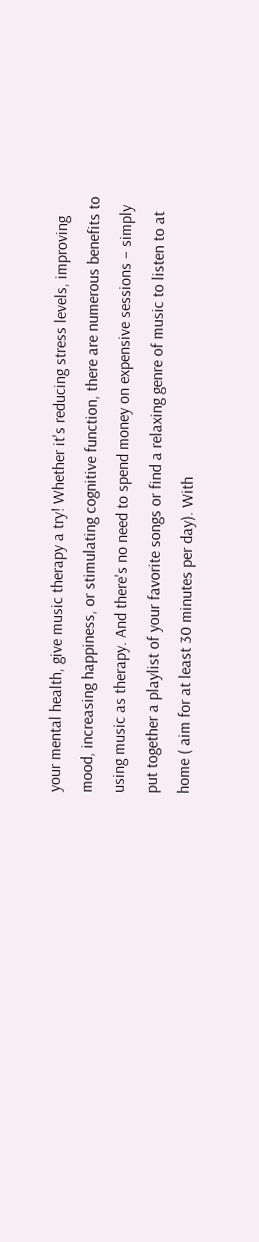your mental health, give music therapy a try! Whether it's reducing stress levels, improving mood, increasing happiness, or stimulating cognitive function, there are numerous benefits to using music as therapy. And there's no need to spend money on expensive sessions – simply put together a playlist of your favorite songs or find a relaxing genre of music to listen to at home ( aim for at least 30 minutes per day). With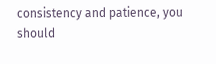consistency and patience, you should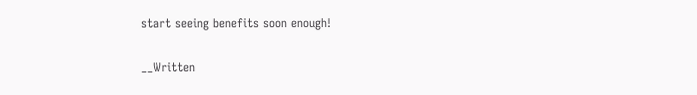start seeing benefits soon enough!

__Written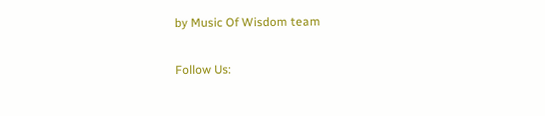by Music Of Wisdom team

Follow Us: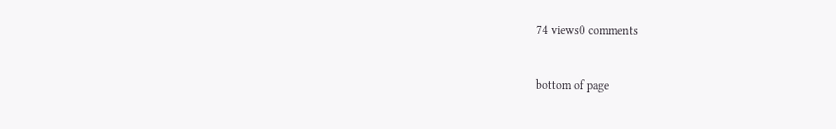74 views0 comments


bottom of page